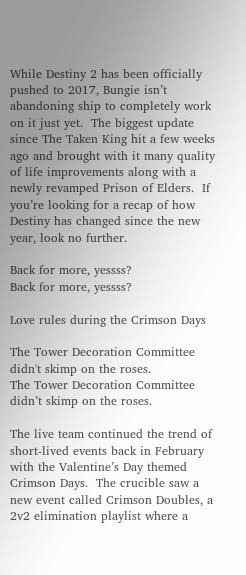While Destiny 2 has been officially pushed to 2017, Bungie isn’t abandoning ship to completely work on it just yet.  The biggest update since The Taken King hit a few weeks ago and brought with it many quality of life improvements along with a newly revamped Prison of Elders.  If you’re looking for a recap of how Destiny has changed since the new year, look no further.

Back for more, yessss?
Back for more, yessss?

Love rules during the Crimson Days

The Tower Decoration Committee didn't skimp on the roses.
The Tower Decoration Committee didn’t skimp on the roses.

The live team continued the trend of short-lived events back in February with the Valentine’s Day themed Crimson Days.  The crucible saw a new event called Crimson Doubles, a 2v2 elimination playlist where a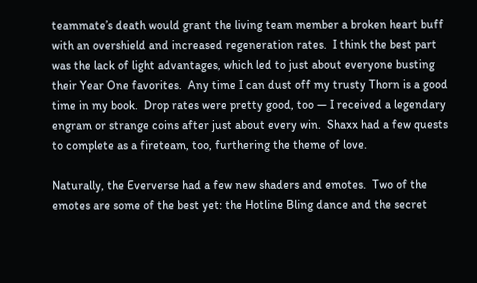teammate’s death would grant the living team member a broken heart buff with an overshield and increased regeneration rates.  I think the best part was the lack of light advantages, which led to just about everyone busting their Year One favorites.  Any time I can dust off my trusty Thorn is a good time in my book.  Drop rates were pretty good, too — I received a legendary engram or strange coins after just about every win.  Shaxx had a few quests to complete as a fireteam, too, furthering the theme of love.

Naturally, the Eververse had a few new shaders and emotes.  Two of the emotes are some of the best yet: the Hotline Bling dance and the secret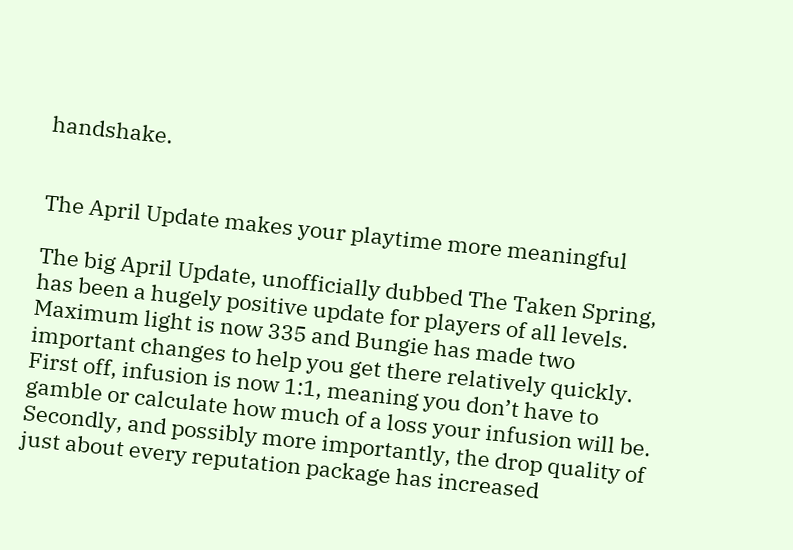handshake.


The April Update makes your playtime more meaningful

The big April Update, unofficially dubbed The Taken Spring, has been a hugely positive update for players of all levels.  Maximum light is now 335 and Bungie has made two important changes to help you get there relatively quickly.  First off, infusion is now 1:1, meaning you don’t have to gamble or calculate how much of a loss your infusion will be.  Secondly, and possibly more importantly, the drop quality of just about every reputation package has increased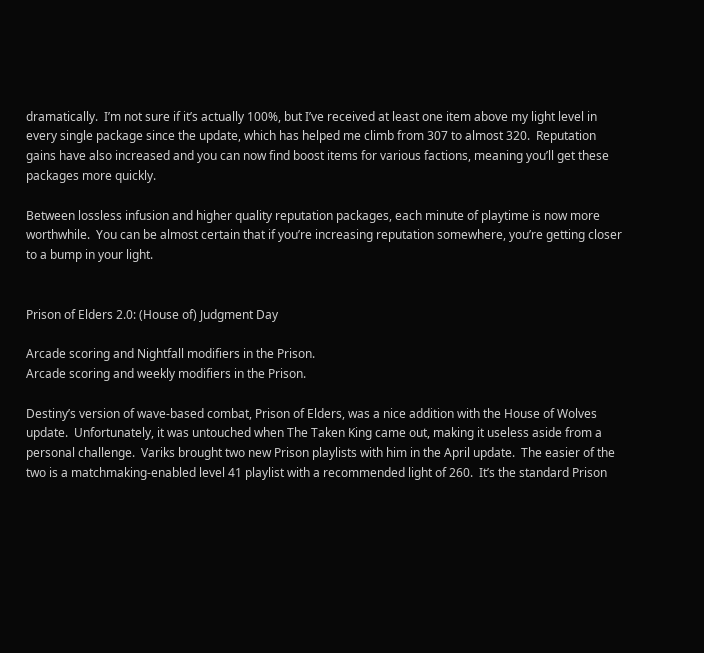dramatically.  I’m not sure if it’s actually 100%, but I’ve received at least one item above my light level in every single package since the update, which has helped me climb from 307 to almost 320.  Reputation gains have also increased and you can now find boost items for various factions, meaning you’ll get these packages more quickly.

Between lossless infusion and higher quality reputation packages, each minute of playtime is now more worthwhile.  You can be almost certain that if you’re increasing reputation somewhere, you’re getting closer to a bump in your light.


Prison of Elders 2.0: (House of) Judgment Day

Arcade scoring and Nightfall modifiers in the Prison.
Arcade scoring and weekly modifiers in the Prison.

Destiny’s version of wave-based combat, Prison of Elders, was a nice addition with the House of Wolves update.  Unfortunately, it was untouched when The Taken King came out, making it useless aside from a personal challenge.  Variks brought two new Prison playlists with him in the April update.  The easier of the two is a matchmaking-enabled level 41 playlist with a recommended light of 260.  It’s the standard Prison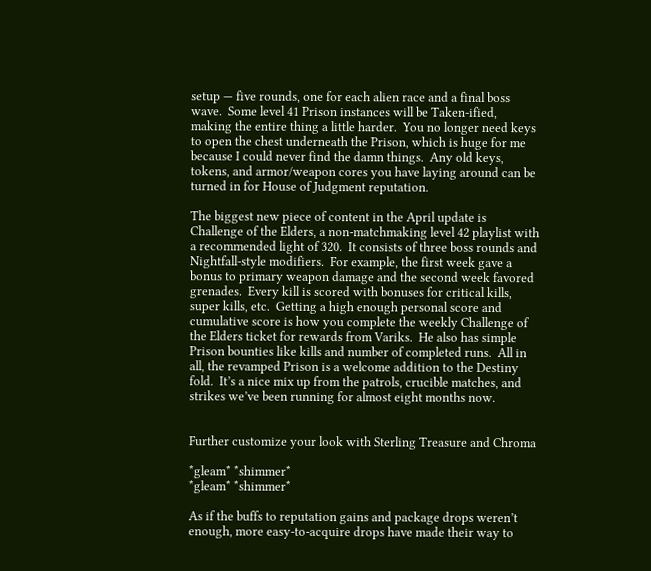setup — five rounds, one for each alien race and a final boss wave.  Some level 41 Prison instances will be Taken-ified, making the entire thing a little harder.  You no longer need keys to open the chest underneath the Prison, which is huge for me because I could never find the damn things.  Any old keys, tokens, and armor/weapon cores you have laying around can be turned in for House of Judgment reputation.

The biggest new piece of content in the April update is Challenge of the Elders, a non-matchmaking level 42 playlist with a recommended light of 320.  It consists of three boss rounds and Nightfall-style modifiers.  For example, the first week gave a bonus to primary weapon damage and the second week favored grenades.  Every kill is scored with bonuses for critical kills, super kills, etc.  Getting a high enough personal score and cumulative score is how you complete the weekly Challenge of the Elders ticket for rewards from Variks.  He also has simple Prison bounties like kills and number of completed runs.  All in all, the revamped Prison is a welcome addition to the Destiny fold.  It’s a nice mix up from the patrols, crucible matches, and strikes we’ve been running for almost eight months now.


Further customize your look with Sterling Treasure and Chroma

*gleam* *shimmer*
*gleam* *shimmer*

As if the buffs to reputation gains and package drops weren’t enough, more easy-to-acquire drops have made their way to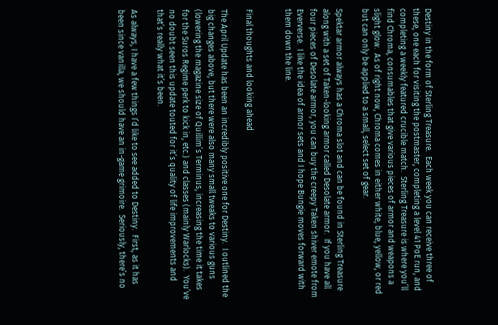Destiny in the form of Sterling Treasure.  Each week you can receive three of these, one each for visiting the postmaster, completing a level 41 PoE run, and completing a weekly featured crucible match.  Sterling Treasure is where you’ll find Chroma, consumables that give various pieces of armor and weapons a slight glow.  As of right now, Chroma comes in either white, blue, yellow, or red but can only be applied to a small, select set of gear.

Spektar armor always has a Chroma slot and can be found in Sterling Treasure along with a set of Taken-looking armor called Desolate armor.  If you have all four pieces of Desolate armor, you can buy the creepy Taken shiver emote from Eververse.  I like the idea of armor sets and I hope Bungie moves forward with them down the line.


Final thoughts and looking ahead

The April Update has been an incredibly positive one for Destiny.  I outlined the big changes above, but there were also many small tweaks to various guns (lowering the magazine size of Quillim’s Terminus, increasing the time it takes for the Suros Regime perk to kick in, etc.) and classes (mainly Warlocks).  You’ve no doubt seen this update touted for it’s quality of life improvements and that’s really what it’s been.

As always, I have a few things I’d like to see added to Destiny.  First, as it has been since vanilla, we should have an in-game grimoire.  Seriously, there’s no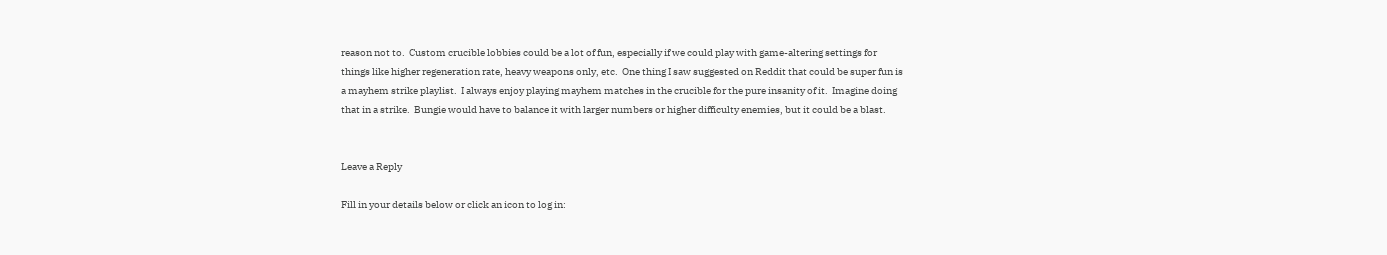reason not to.  Custom crucible lobbies could be a lot of fun, especially if we could play with game-altering settings for things like higher regeneration rate, heavy weapons only, etc.  One thing I saw suggested on Reddit that could be super fun is a mayhem strike playlist.  I always enjoy playing mayhem matches in the crucible for the pure insanity of it.  Imagine doing that in a strike.  Bungie would have to balance it with larger numbers or higher difficulty enemies, but it could be a blast.


Leave a Reply

Fill in your details below or click an icon to log in: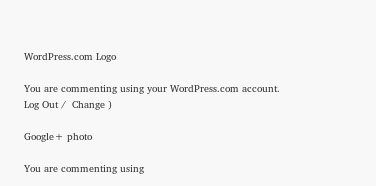WordPress.com Logo

You are commenting using your WordPress.com account. Log Out /  Change )

Google+ photo

You are commenting using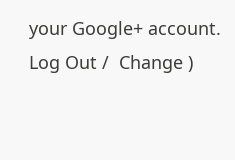your Google+ account. Log Out /  Change )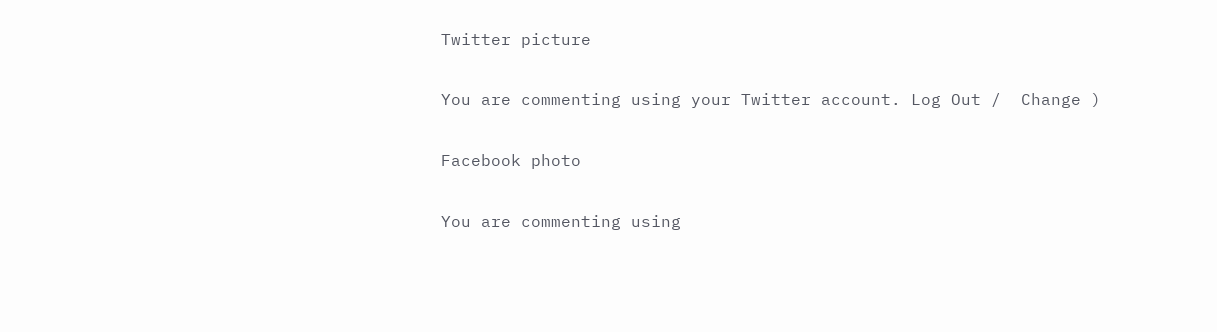Twitter picture

You are commenting using your Twitter account. Log Out /  Change )

Facebook photo

You are commenting using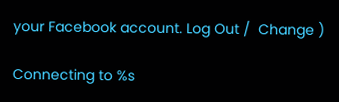your Facebook account. Log Out /  Change )

Connecting to %s